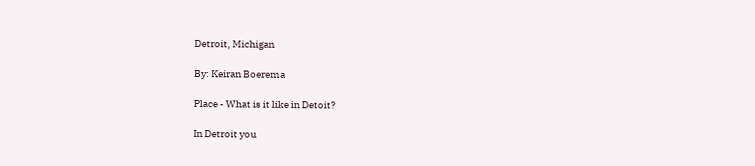Detroit, Michigan

By: Keiran Boerema

Place - What is it like in Detoit?

In Detroit you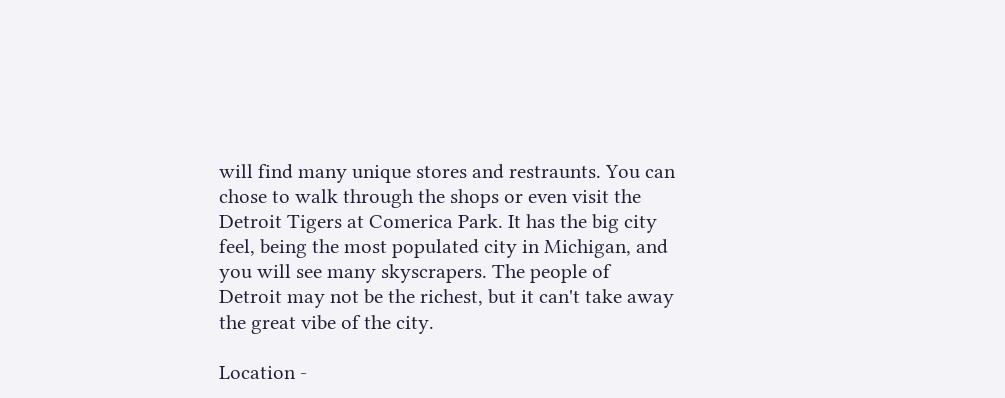will find many unique stores and restraunts. You can chose to walk through the shops or even visit the Detroit Tigers at Comerica Park. It has the big city feel, being the most populated city in Michigan, and you will see many skyscrapers. The people of Detroit may not be the richest, but it can't take away the great vibe of the city.

Location -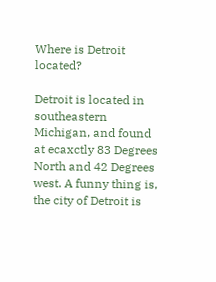Where is Detroit located?

Detroit is located in southeastern Michigan, and found at ecaxctly 83 Degrees North and 42 Degrees west. A funny thing is, the city of Detroit is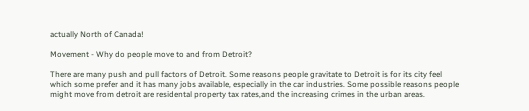actually North of Canada!

Movement - Why do people move to and from Detroit?

There are many push and pull factors of Detroit. Some reasons people gravitate to Detroit is for its city feel which some prefer and it has many jobs available, especially in the car industries. Some possible reasons people might move from detroit are residental property tax rates,and the increasing crimes in the urban areas.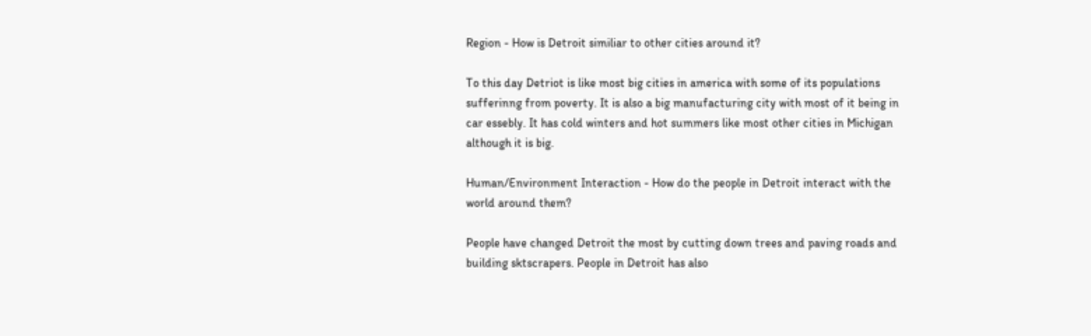Region - How is Detroit similiar to other cities around it?

To this day Detriot is like most big cities in america with some of its populations sufferinng from poverty. It is also a big manufacturing city with most of it being in car essebly. It has cold winters and hot summers like most other cities in Michigan although it is big.

Human/Environment Interaction - How do the people in Detroit interact with the world around them?

People have changed Detroit the most by cutting down trees and paving roads and building sktscrapers. People in Detroit has also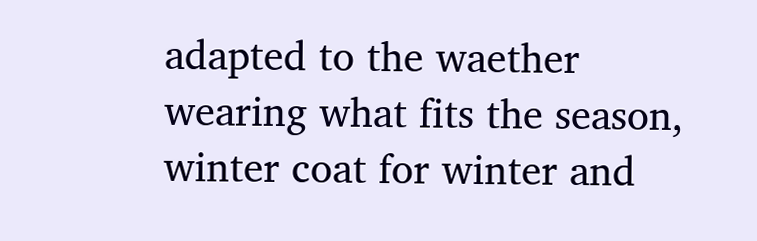adapted to the waether wearing what fits the season, winter coat for winter and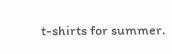t-shirts for summer.